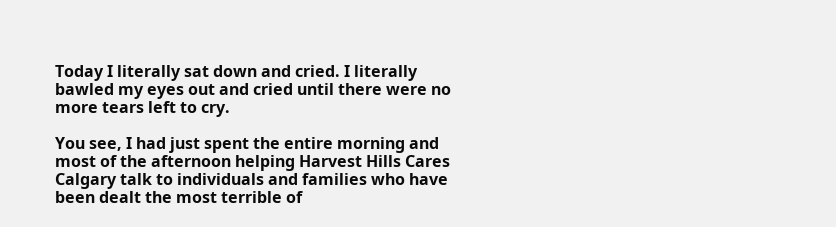Today I literally sat down and cried. I literally bawled my eyes out and cried until there were no more tears left to cry.

You see, I had just spent the entire morning and most of the afternoon helping Harvest Hills Cares Calgary talk to individuals and families who have been dealt the most terrible of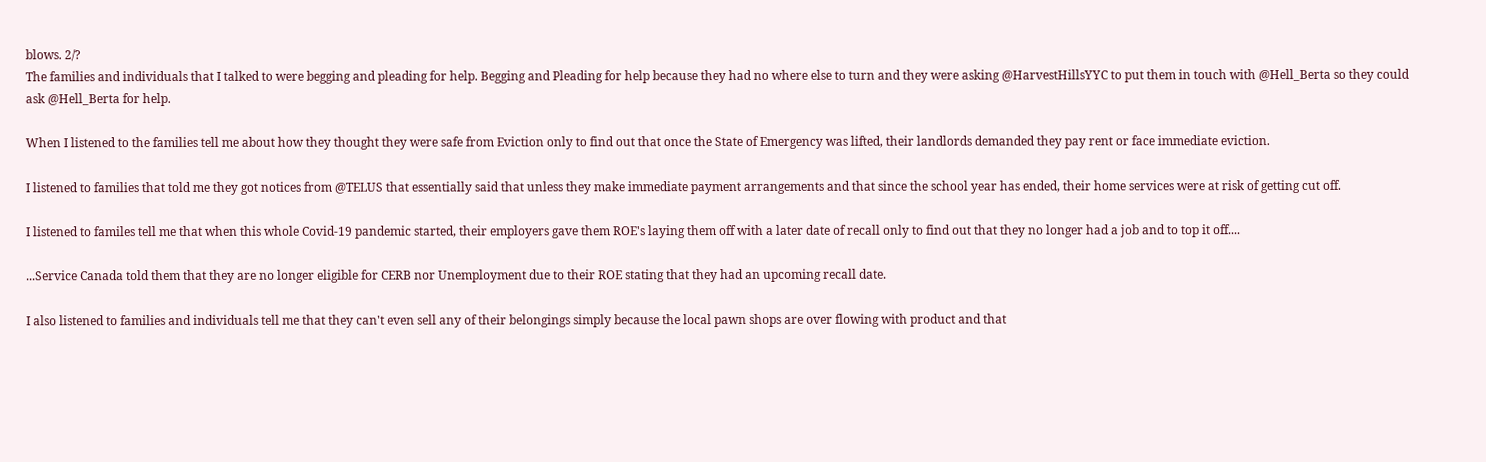blows. 2/?
The families and individuals that I talked to were begging and pleading for help. Begging and Pleading for help because they had no where else to turn and they were asking @HarvestHillsYYC to put them in touch with @Hell_Berta so they could ask @Hell_Berta for help.

When I listened to the families tell me about how they thought they were safe from Eviction only to find out that once the State of Emergency was lifted, their landlords demanded they pay rent or face immediate eviction.

I listened to families that told me they got notices from @TELUS that essentially said that unless they make immediate payment arrangements and that since the school year has ended, their home services were at risk of getting cut off.

I listened to familes tell me that when this whole Covid-19 pandemic started, their employers gave them ROE's laying them off with a later date of recall only to find out that they no longer had a job and to top it off....

...Service Canada told them that they are no longer eligible for CERB nor Unemployment due to their ROE stating that they had an upcoming recall date.

I also listened to families and individuals tell me that they can't even sell any of their belongings simply because the local pawn shops are over flowing with product and that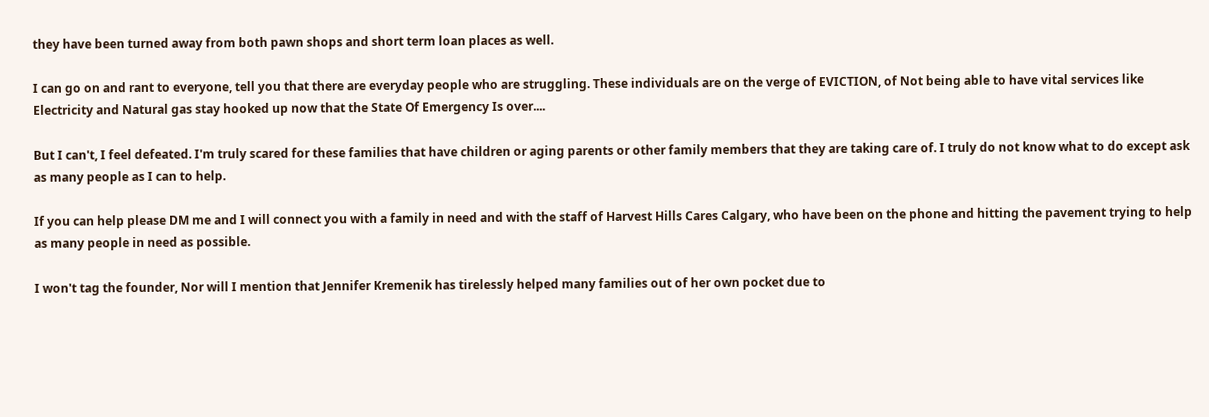they have been turned away from both pawn shops and short term loan places as well.

I can go on and rant to everyone, tell you that there are everyday people who are struggling. These individuals are on the verge of EVICTION, of Not being able to have vital services like Electricity and Natural gas stay hooked up now that the State Of Emergency Is over....

But I can't, I feel defeated. I'm truly scared for these families that have children or aging parents or other family members that they are taking care of. I truly do not know what to do except ask as many people as I can to help.

If you can help please DM me and I will connect you with a family in need and with the staff of Harvest Hills Cares Calgary, who have been on the phone and hitting the pavement trying to help as many people in need as possible.

I won't tag the founder, Nor will I mention that Jennifer Kremenik has tirelessly helped many families out of her own pocket due to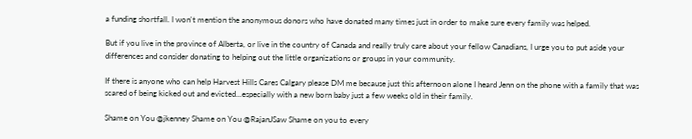a funding shortfall. I won't mention the anonymous donors who have donated many times just in order to make sure every family was helped.

But if you live in the province of Alberta, or live in the country of Canada and really truly care about your fellow Canadians, I urge you to put aside your differences and consider donating to helping out the little organizations or groups in your community.

If there is anyone who can help Harvest Hills Cares Calgary please DM me because just this afternoon alone I heard Jenn on the phone with a family that was scared of being kicked out and evicted...especially with a new born baby just a few weeks old in their family.

Shame on You @jkenney Shame on You @RajanJSaw Shame on you to every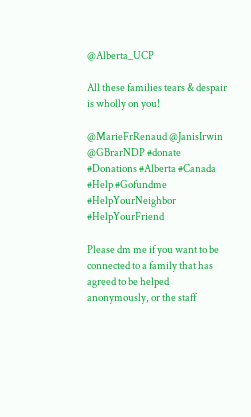@Alberta_UCP

All these families tears & despair is wholly on you!

@MarieFrRenaud @JanisIrwin @GBrarNDP #donate #Donations #Alberta #Canada #Help #Gofundme #HelpYourNeighbor #HelpYourFriend

Please dm me if you want to be connected to a family that has agreed to be helped anonymously, or the staff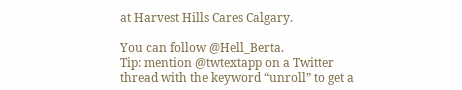at Harvest Hills Cares Calgary.

You can follow @Hell_Berta.
Tip: mention @twtextapp on a Twitter thread with the keyword “unroll” to get a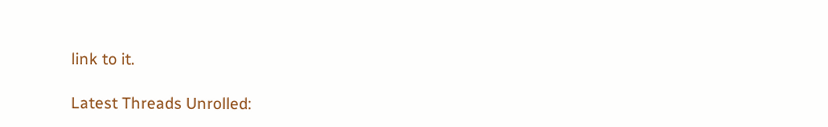link to it.

Latest Threads Unrolled: